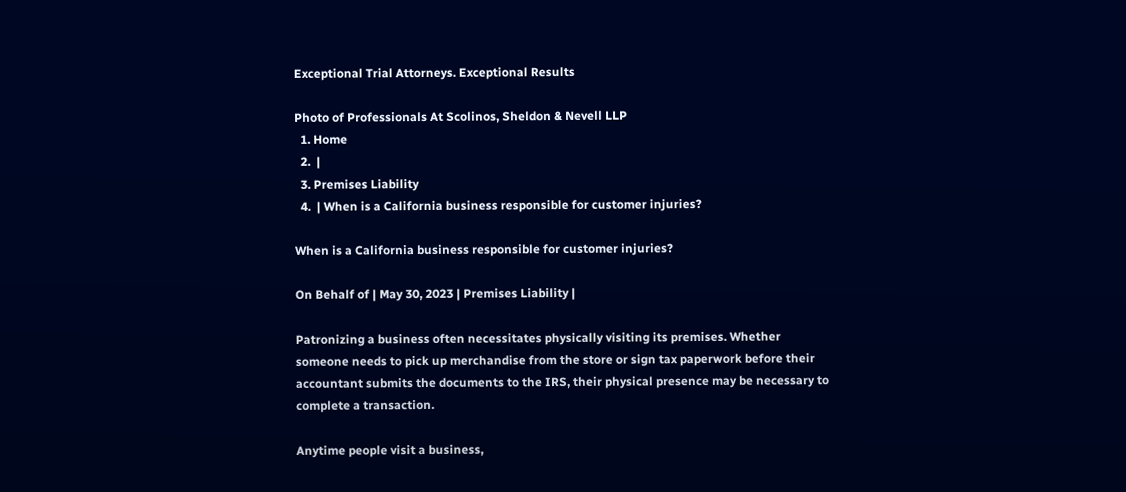Exceptional Trial Attorneys. Exceptional Results

Photo of Professionals At Scolinos, Sheldon & Nevell LLP
  1. Home
  2.  |
  3. Premises Liability
  4.  | When is a California business responsible for customer injuries?

When is a California business responsible for customer injuries?

On Behalf of | May 30, 2023 | Premises Liability |

Patronizing a business often necessitates physically visiting its premises. Whether someone needs to pick up merchandise from the store or sign tax paperwork before their accountant submits the documents to the IRS, their physical presence may be necessary to complete a transaction.

Anytime people visit a business,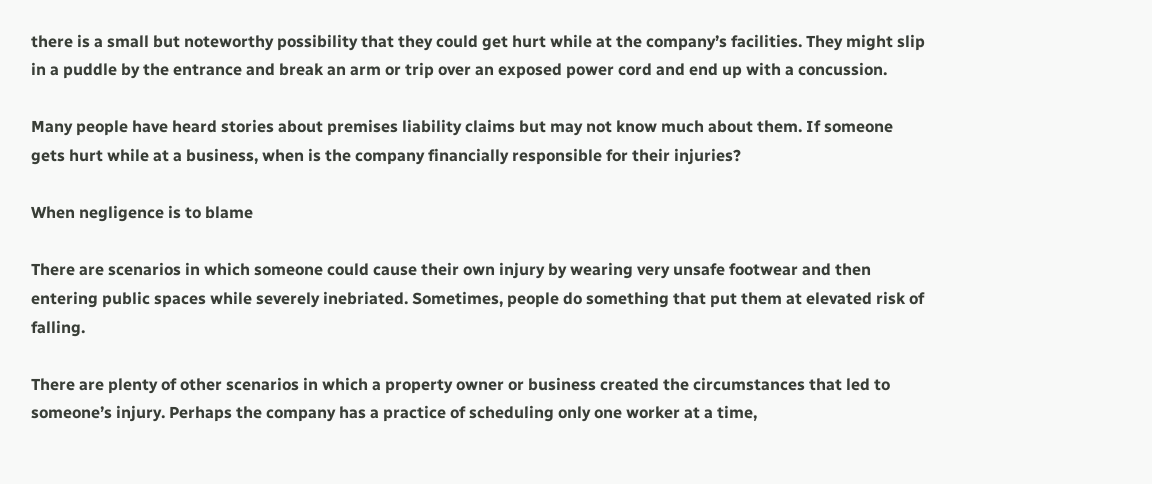there is a small but noteworthy possibility that they could get hurt while at the company’s facilities. They might slip in a puddle by the entrance and break an arm or trip over an exposed power cord and end up with a concussion.

Many people have heard stories about premises liability claims but may not know much about them. If someone gets hurt while at a business, when is the company financially responsible for their injuries?

When negligence is to blame

There are scenarios in which someone could cause their own injury by wearing very unsafe footwear and then entering public spaces while severely inebriated. Sometimes, people do something that put them at elevated risk of falling.

There are plenty of other scenarios in which a property owner or business created the circumstances that led to someone’s injury. Perhaps the company has a practice of scheduling only one worker at a time,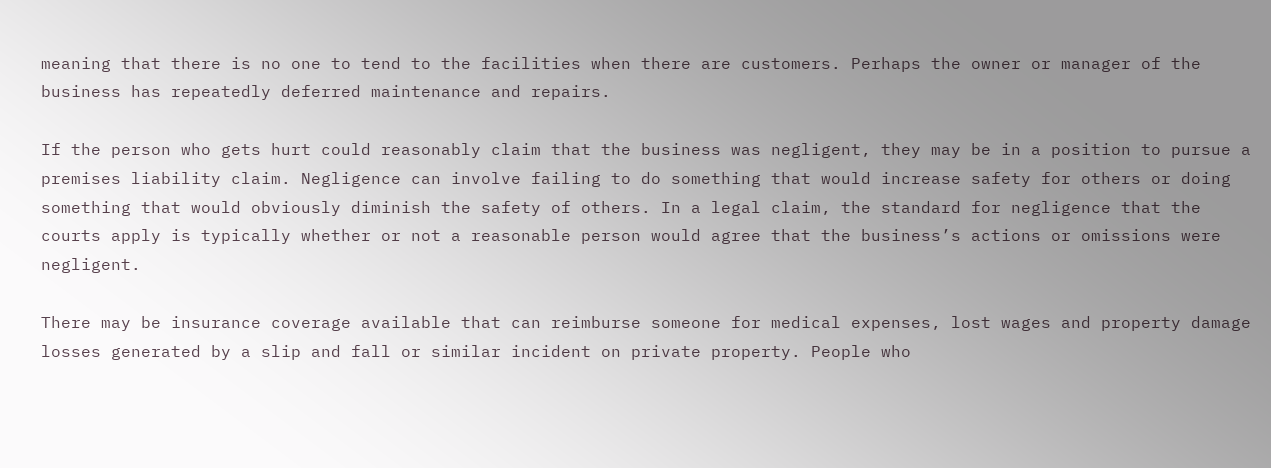meaning that there is no one to tend to the facilities when there are customers. Perhaps the owner or manager of the business has repeatedly deferred maintenance and repairs.

If the person who gets hurt could reasonably claim that the business was negligent, they may be in a position to pursue a premises liability claim. Negligence can involve failing to do something that would increase safety for others or doing something that would obviously diminish the safety of others. In a legal claim, the standard for negligence that the courts apply is typically whether or not a reasonable person would agree that the business’s actions or omissions were negligent.

There may be insurance coverage available that can reimburse someone for medical expenses, lost wages and property damage losses generated by a slip and fall or similar incident on private property. People who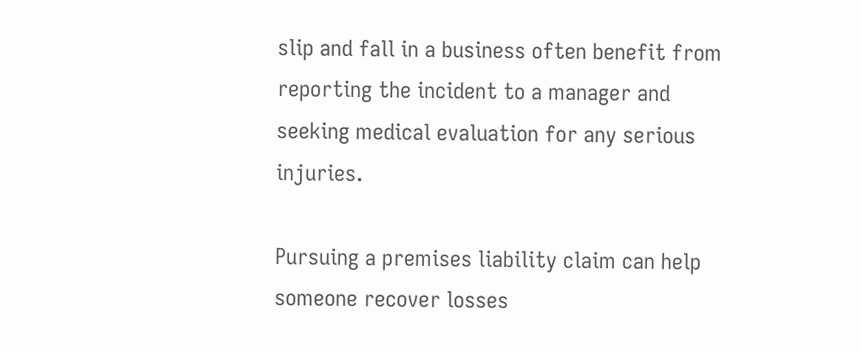slip and fall in a business often benefit from reporting the incident to a manager and seeking medical evaluation for any serious injuries.

Pursuing a premises liability claim can help someone recover losses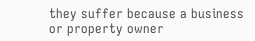they suffer because a business or property owner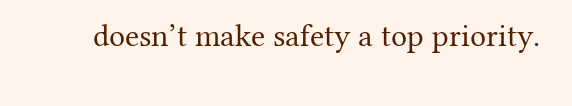doesn’t make safety a top priority.